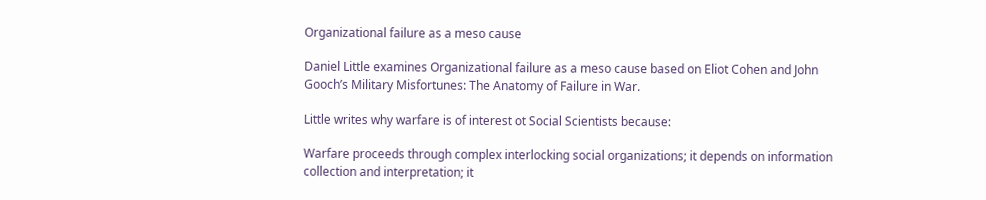Organizational failure as a meso cause

Daniel Little examines Organizational failure as a meso cause based on Eliot Cohen and John Gooch’s Military Misfortunes: The Anatomy of Failure in War.

Little writes why warfare is of interest ot Social Scientists because:

Warfare proceeds through complex interlocking social organizations; it depends on information collection and interpretation; it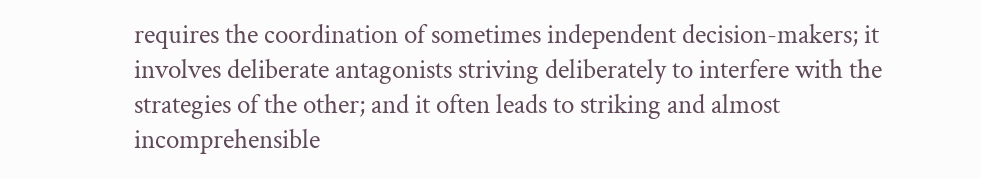requires the coordination of sometimes independent decision-makers; it involves deliberate antagonists striving deliberately to interfere with the strategies of the other; and it often leads to striking and almost incomprehensible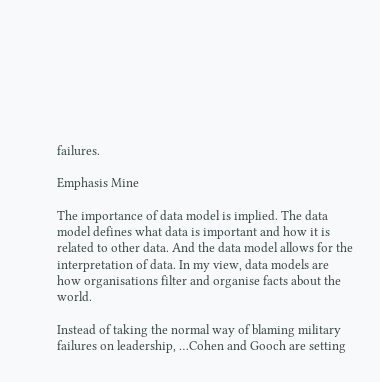failures.

Emphasis Mine

The importance of data model is implied. The data model defines what data is important and how it is related to other data. And the data model allows for the interpretation of data. In my view, data models are how organisations filter and organise facts about the world.

Instead of taking the normal way of blaming military failures on leadership, …Cohen and Gooch are setting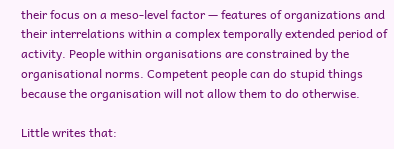their focus on a meso-level factor — features of organizations and their interrelations within a complex temporally extended period of activity. People within organisations are constrained by the organisational norms. Competent people can do stupid things because the organisation will not allow them to do otherwise.

Little writes that: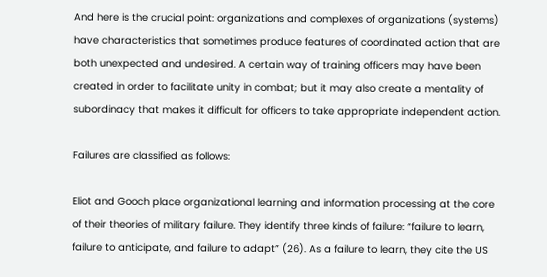And here is the crucial point: organizations and complexes of organizations (systems) have characteristics that sometimes produce features of coordinated action that are both unexpected and undesired. A certain way of training officers may have been created in order to facilitate unity in combat; but it may also create a mentality of subordinacy that makes it difficult for officers to take appropriate independent action.

Failures are classified as follows:

Eliot and Gooch place organizational learning and information processing at the core of their theories of military failure. They identify three kinds of failure: “failure to learn, failure to anticipate, and failure to adapt” (26). As a failure to learn, they cite the US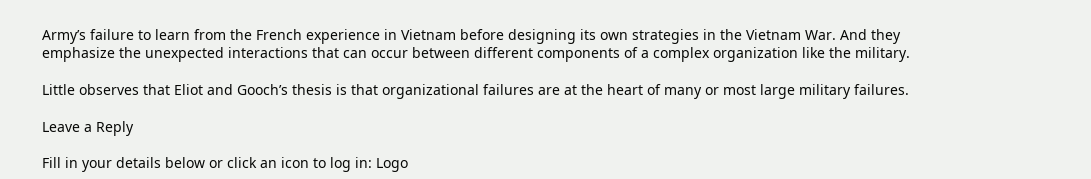Army’s failure to learn from the French experience in Vietnam before designing its own strategies in the Vietnam War. And they emphasize the unexpected interactions that can occur between different components of a complex organization like the military.

Little observes that Eliot and Gooch’s thesis is that organizational failures are at the heart of many or most large military failures.

Leave a Reply

Fill in your details below or click an icon to log in: Logo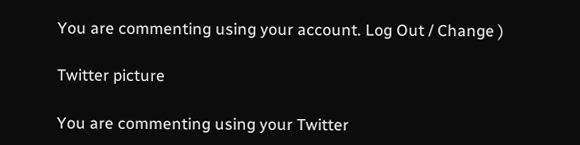You are commenting using your account. Log Out / Change )

Twitter picture

You are commenting using your Twitter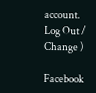account. Log Out / Change )

Facebook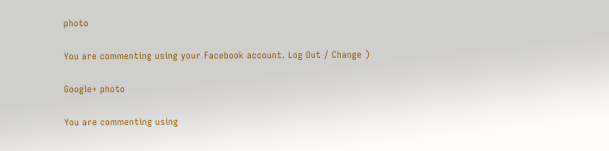photo

You are commenting using your Facebook account. Log Out / Change )

Google+ photo

You are commenting using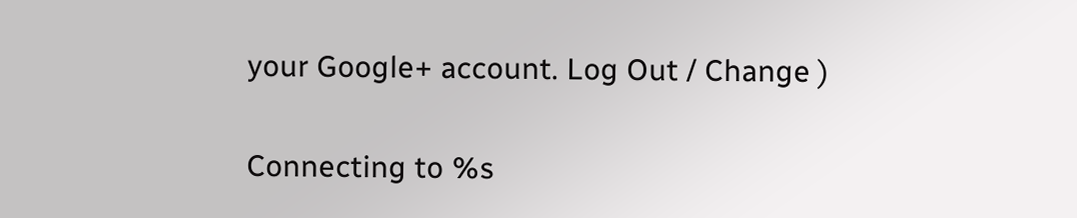your Google+ account. Log Out / Change )

Connecting to %s